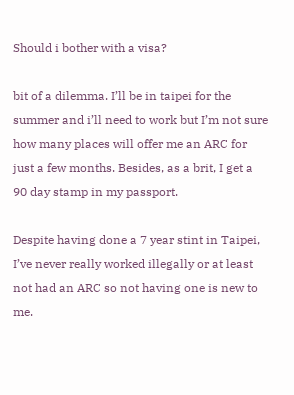Should i bother with a visa?

bit of a dilemma. I’ll be in taipei for the summer and i’ll need to work but I’m not sure how many places will offer me an ARC for just a few months. Besides, as a brit, I get a 90 day stamp in my passport.

Despite having done a 7 year stint in Taipei, I’ve never really worked illegally or at least not had an ARC so not having one is new to me.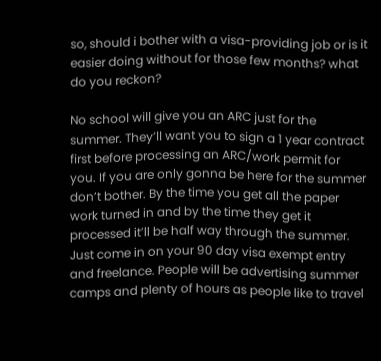so, should i bother with a visa-providing job or is it easier doing without for those few months? what do you reckon?

No school will give you an ARC just for the summer. They’ll want you to sign a 1 year contract first before processing an ARC/work permit for you. If you are only gonna be here for the summer don’t bother. By the time you get all the paper work turned in and by the time they get it processed it’ll be half way through the summer. Just come in on your 90 day visa exempt entry and freelance. People will be advertising summer camps and plenty of hours as people like to travel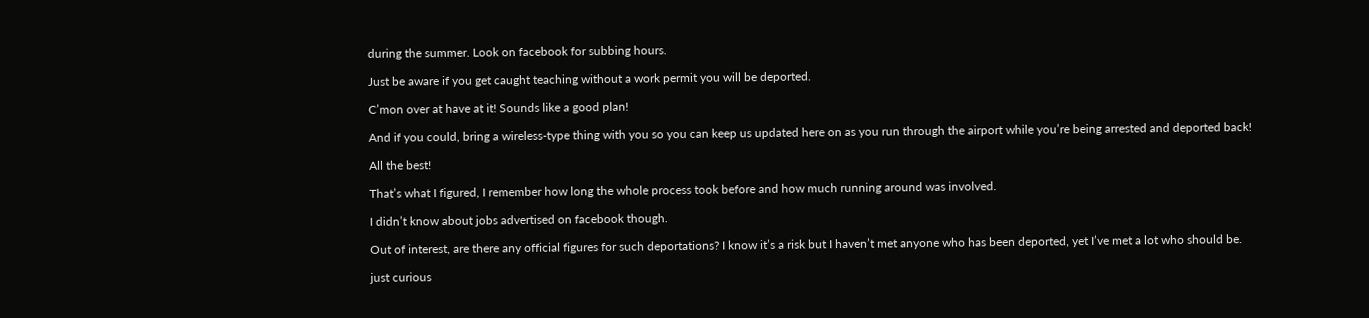during the summer. Look on facebook for subbing hours.

Just be aware if you get caught teaching without a work permit you will be deported.

C’mon over at have at it! Sounds like a good plan!

And if you could, bring a wireless-type thing with you so you can keep us updated here on as you run through the airport while you’re being arrested and deported back!

All the best!

That’s what I figured, I remember how long the whole process took before and how much running around was involved.

I didn’t know about jobs advertised on facebook though.

Out of interest, are there any official figures for such deportations? I know it’s a risk but I haven’t met anyone who has been deported, yet I’ve met a lot who should be.

just curious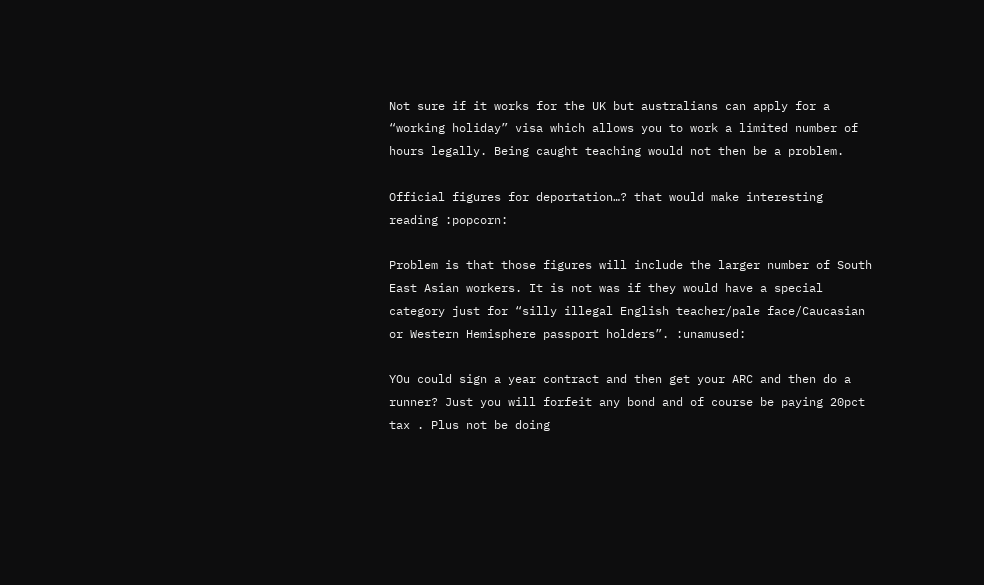Not sure if it works for the UK but australians can apply for a “working holiday” visa which allows you to work a limited number of hours legally. Being caught teaching would not then be a problem.

Official figures for deportation…? that would make interesting reading :popcorn:

Problem is that those figures will include the larger number of South East Asian workers. It is not was if they would have a special category just for “silly illegal English teacher/pale face/Caucasian or Western Hemisphere passport holders”. :unamused:

YOu could sign a year contract and then get your ARC and then do a runner? Just you will forfeit any bond and of course be paying 20pct tax . Plus not be doing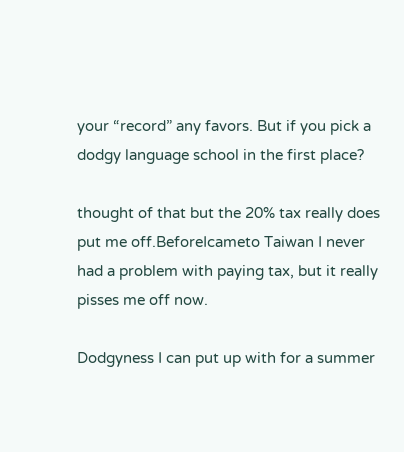your “record” any favors. But if you pick a dodgy language school in the first place?

thought of that but the 20% tax really does put me off.BeforeIcameto Taiwan I never had a problem with paying tax, but it really pisses me off now.

Dodgyness I can put up with for a summer